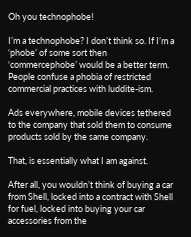Oh you technophobe!

I’m a technophobe? I don’t think so. If I’m a ‘phobe’ of some sort then ‘commercephobe’ would be a better term. People confuse a phobia of restricted commercial practices with luddite-ism.

Ads everywhere, mobile devices tethered to the company that sold them to consume products sold by the same company.

That, is essentially what I am against.

After all, you wouldn’t think of buying a car from Shell, locked into a contract with Shell for fuel, locked into buying your car accessories from the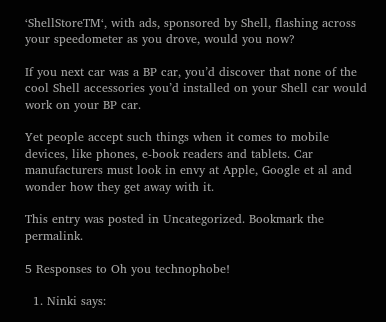‘ShellStoreTM‘, with ads, sponsored by Shell, flashing across your speedometer as you drove, would you now?

If you next car was a BP car, you’d discover that none of the cool Shell accessories you’d installed on your Shell car would work on your BP car.

Yet people accept such things when it comes to mobile devices, like phones, e-book readers and tablets. Car manufacturers must look in envy at Apple, Google et al and wonder how they get away with it.

This entry was posted in Uncategorized. Bookmark the permalink.

5 Responses to Oh you technophobe!

  1. Ninki says: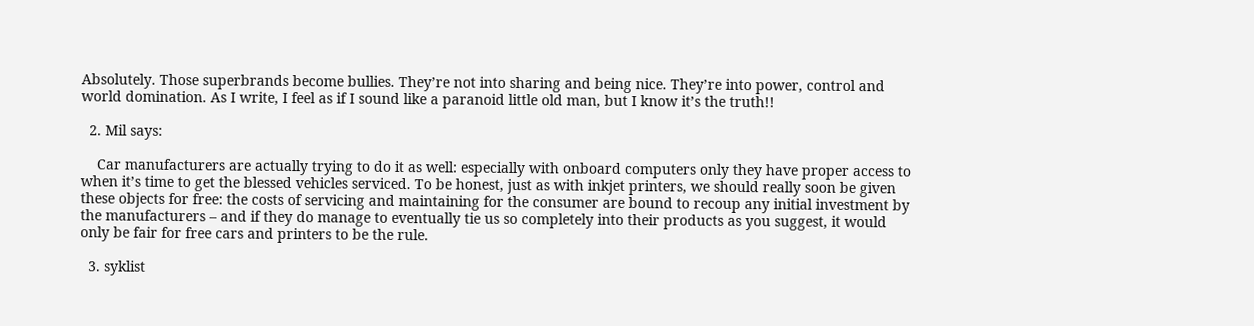Absolutely. Those superbrands become bullies. They’re not into sharing and being nice. They’re into power, control and world domination. As I write, I feel as if I sound like a paranoid little old man, but I know it’s the truth!!

  2. Mil says:

    Car manufacturers are actually trying to do it as well: especially with onboard computers only they have proper access to when it’s time to get the blessed vehicles serviced. To be honest, just as with inkjet printers, we should really soon be given these objects for free: the costs of servicing and maintaining for the consumer are bound to recoup any initial investment by the manufacturers – and if they do manage to eventually tie us so completely into their products as you suggest, it would only be fair for free cars and printers to be the rule.

  3. syklist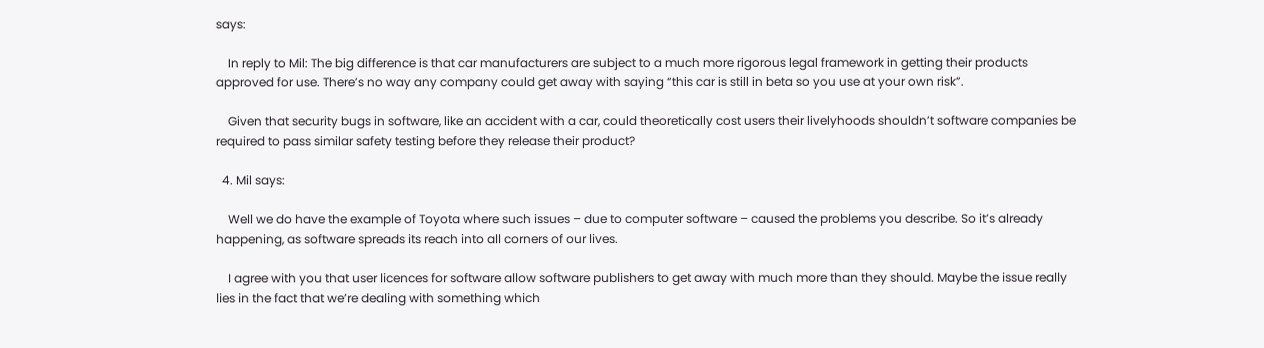says:

    In reply to Mil: The big difference is that car manufacturers are subject to a much more rigorous legal framework in getting their products approved for use. There’s no way any company could get away with saying “this car is still in beta so you use at your own risk”.

    Given that security bugs in software, like an accident with a car, could theoretically cost users their livelyhoods shouldn’t software companies be required to pass similar safety testing before they release their product?

  4. Mil says:

    Well we do have the example of Toyota where such issues – due to computer software – caused the problems you describe. So it’s already happening, as software spreads its reach into all corners of our lives.

    I agree with you that user licences for software allow software publishers to get away with much more than they should. Maybe the issue really lies in the fact that we’re dealing with something which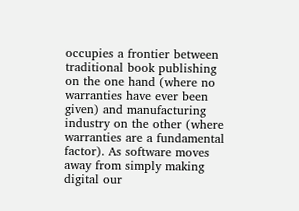occupies a frontier between traditional book publishing on the one hand (where no warranties have ever been given) and manufacturing industry on the other (where warranties are a fundamental factor). As software moves away from simply making digital our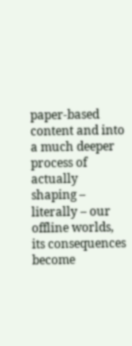paper-based content and into a much deeper process of actually shaping – literally – our offline worlds, its consequences become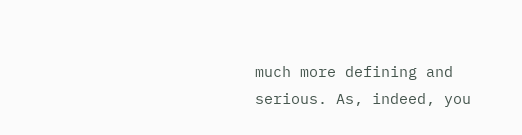much more defining and serious. As, indeed, you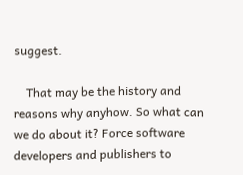suggest.

    That may be the history and reasons why anyhow. So what can we do about it? Force software developers and publishers to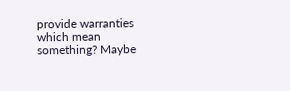provide warranties which mean something? Maybe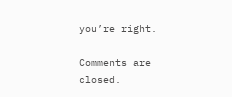you’re right.

Comments are closed.